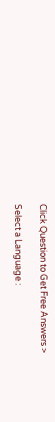Click Question to Get Free Answers >

Select a Language :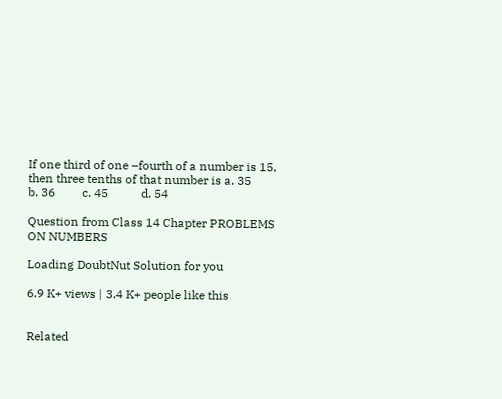If one third of one –fourth of a number is 15, then three tenths of that number is a. 35            b. 36         c. 45           d. 54

Question from Class 14 Chapter PROBLEMS ON NUMBERS

Loading DoubtNut Solution for you

6.9 K+ views | 3.4 K+ people like this


Related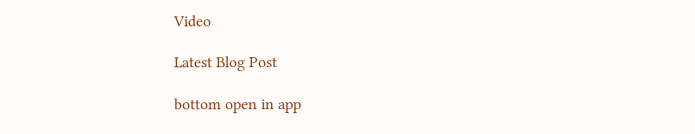Video

Latest Blog Post

bottom open in app